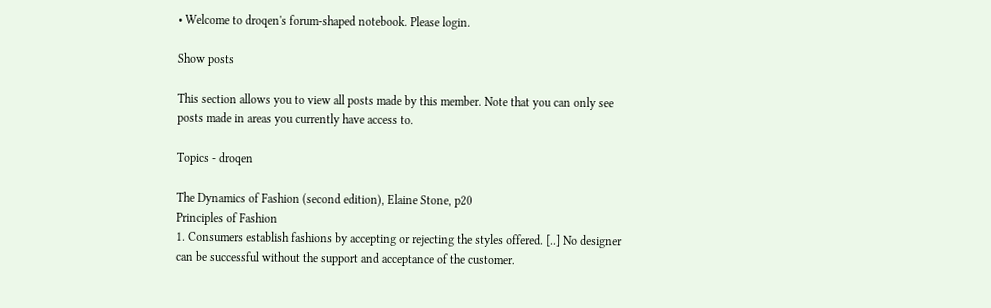• Welcome to droqen's forum-shaped notebook. Please login.

Show posts

This section allows you to view all posts made by this member. Note that you can only see posts made in areas you currently have access to.

Topics - droqen

The Dynamics of Fashion (second edition), Elaine Stone, p20
Principles of Fashion
1. Consumers establish fashions by accepting or rejecting the styles offered. [..] No designer can be successful without the support and acceptance of the customer.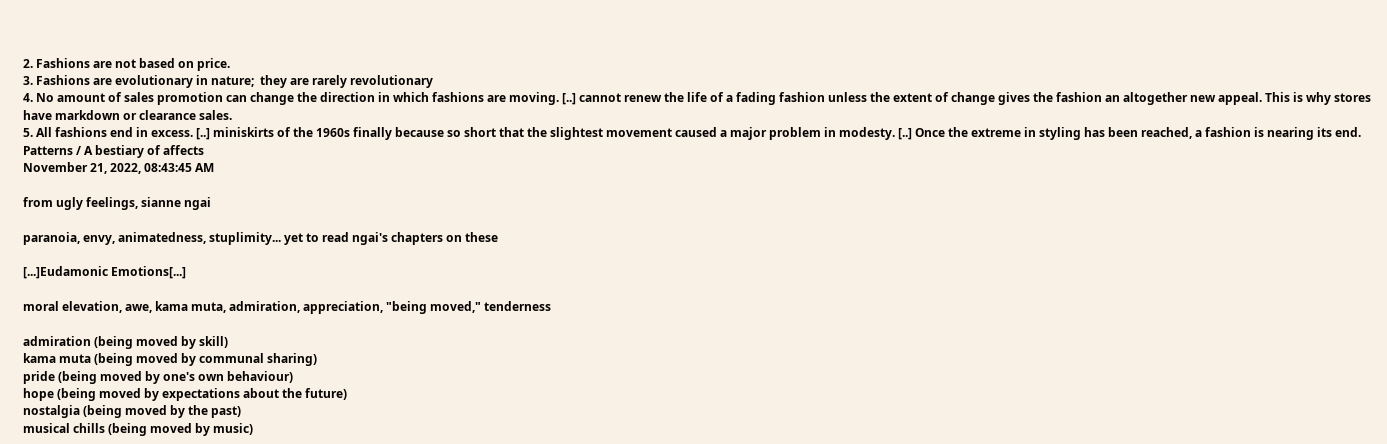2. Fashions are not based on price.
3. Fashions are evolutionary in nature;  they are rarely revolutionary
4. No amount of sales promotion can change the direction in which fashions are moving. [..] cannot renew the life of a fading fashion unless the extent of change gives the fashion an altogether new appeal. This is why stores have markdown or clearance sales.
5. All fashions end in excess. [..] miniskirts of the 1960s finally because so short that the slightest movement caused a major problem in modesty. [..] Once the extreme in styling has been reached, a fashion is nearing its end.
Patterns / A bestiary of affects
November 21, 2022, 08:43:45 AM

from ugly feelings, sianne ngai

paranoia, envy, animatedness, stuplimity... yet to read ngai's chapters on these

[...]Eudamonic Emotions[...]

moral elevation, awe, kama muta, admiration, appreciation, "being moved," tenderness

admiration (being moved by skill)
kama muta (being moved by communal sharing)
pride (being moved by one's own behaviour)
hope (being moved by expectations about the future)
nostalgia (being moved by the past)
musical chills (being moved by music)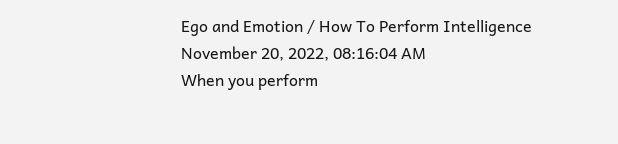Ego and Emotion / How To Perform Intelligence
November 20, 2022, 08:16:04 AM
When you perform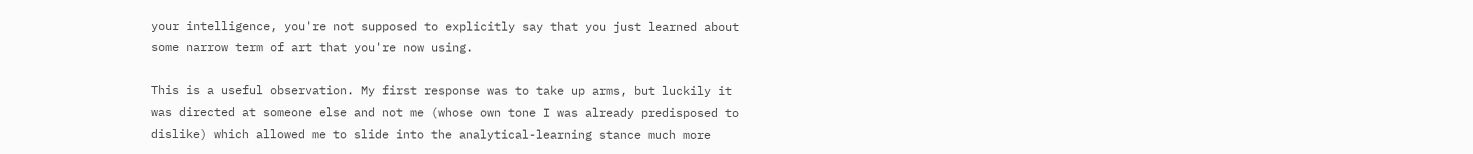your intelligence, you're not supposed to explicitly say that you just learned about some narrow term of art that you're now using.

This is a useful observation. My first response was to take up arms, but luckily it was directed at someone else and not me (whose own tone I was already predisposed to dislike) which allowed me to slide into the analytical-learning stance much more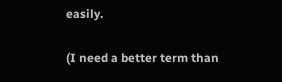easily.

(I need a better term than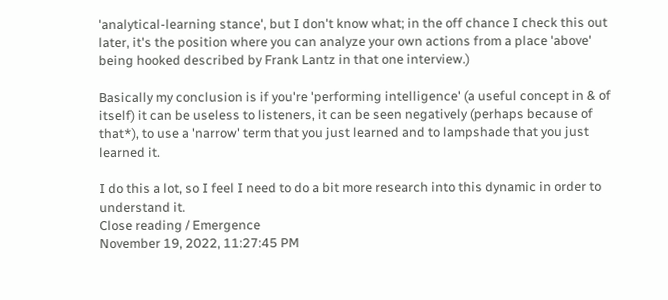'analytical-learning stance', but I don't know what; in the off chance I check this out later, it's the position where you can analyze your own actions from a place 'above' being hooked described by Frank Lantz in that one interview.)

Basically my conclusion is if you're 'performing intelligence' (a useful concept in & of itself) it can be useless to listeners, it can be seen negatively (perhaps because of that*), to use a 'narrow' term that you just learned and to lampshade that you just learned it.

I do this a lot, so I feel I need to do a bit more research into this dynamic in order to understand it.
Close reading / Emergence
November 19, 2022, 11:27:45 PM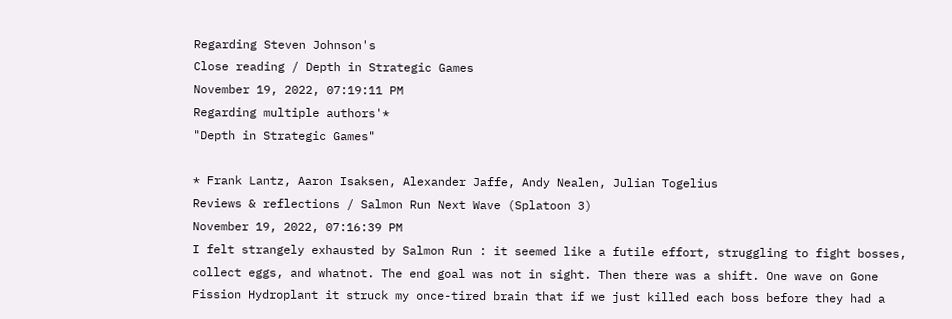Regarding Steven Johnson's
Close reading / Depth in Strategic Games
November 19, 2022, 07:19:11 PM
Regarding multiple authors'*
"Depth in Strategic Games"

* Frank Lantz, Aaron Isaksen, Alexander Jaffe, Andy Nealen, Julian Togelius
Reviews & reflections / Salmon Run Next Wave (Splatoon 3)
November 19, 2022, 07:16:39 PM
I felt strangely exhausted by Salmon Run : it seemed like a futile effort, struggling to fight bosses, collect eggs, and whatnot. The end goal was not in sight. Then there was a shift. One wave on Gone Fission Hydroplant it struck my once-tired brain that if we just killed each boss before they had a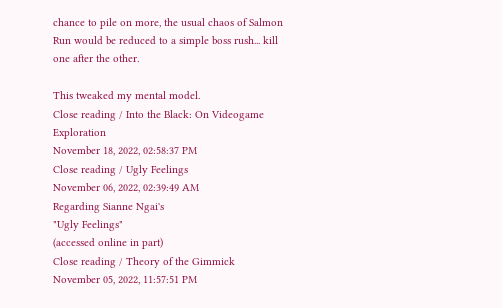chance to pile on more, the usual chaos of Salmon Run would be reduced to a simple boss rush... kill one after the other.

This tweaked my mental model.
Close reading / Into the Black: On Videogame Exploration
November 18, 2022, 02:58:37 PM
Close reading / Ugly Feelings
November 06, 2022, 02:39:49 AM
Regarding Sianne Ngai's
"Ugly Feelings"
(accessed online in part)
Close reading / Theory of the Gimmick
November 05, 2022, 11:57:51 PM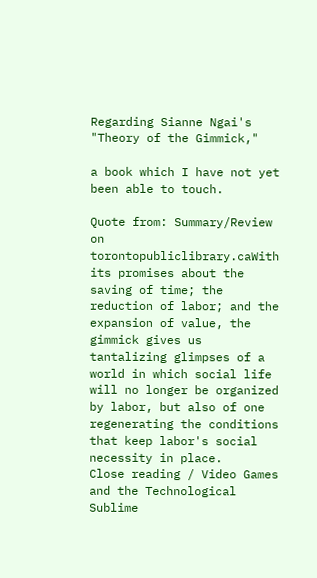Regarding Sianne Ngai's
"Theory of the Gimmick,"

a book which I have not yet been able to touch.

Quote from: Summary/Review on torontopubliclibrary.caWith its promises about the saving of time; the reduction of labor; and the expansion of value, the gimmick gives us tantalizing glimpses of a world in which social life will no longer be organized by labor, but also of one regenerating the conditions that keep labor's social necessity in place.
Close reading / Video Games and the Technological Sublime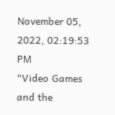November 05, 2022, 02:19:53 PM
"Video Games and the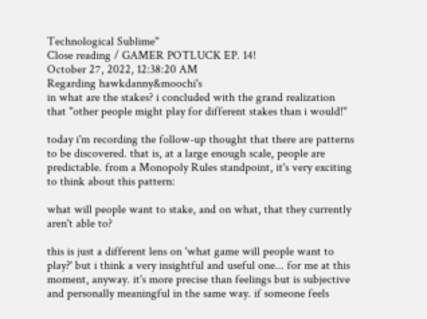Technological Sublime"
Close reading / GAMER POTLUCK EP. 14!
October 27, 2022, 12:38:20 AM
Regarding hawkdanny&moochi's
in what are the stakes? i concluded with the grand realization that "other people might play for different stakes than i would!"

today i'm recording the follow-up thought that there are patterns to be discovered. that is, at a large enough scale, people are predictable. from a Monopoly Rules standpoint, it's very exciting to think about this pattern:

what will people want to stake, and on what, that they currently aren't able to?

this is just a different lens on 'what game will people want to play?' but i think a very insightful and useful one... for me at this moment, anyway. it's more precise than feelings but is subjective and personally meaningful in the same way. if someone feels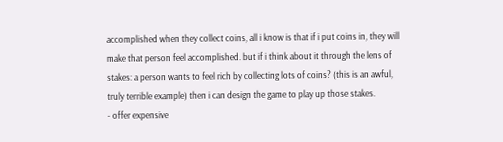accomplished when they collect coins, all i know is that if i put coins in, they will make that person feel accomplished. but if i think about it through the lens of stakes: a person wants to feel rich by collecting lots of coins? (this is an awful, truly terrible example) then i can design the game to play up those stakes.
- offer expensive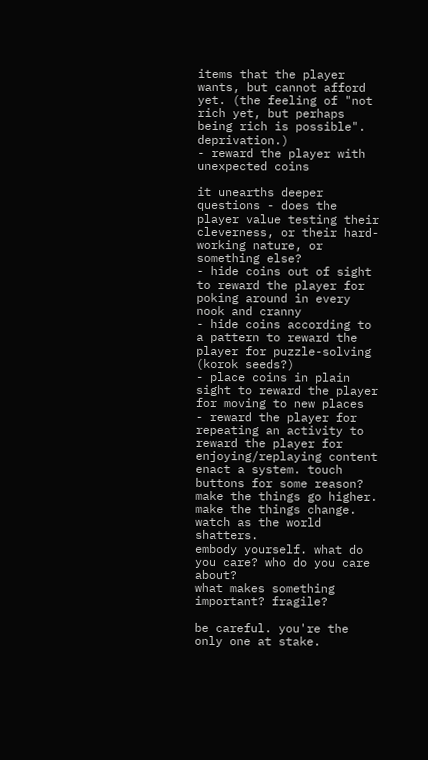items that the player wants, but cannot afford yet. (the feeling of "not rich yet, but perhaps being rich is possible". deprivation.)
- reward the player with unexpected coins

it unearths deeper questions - does the player value testing their cleverness, or their hard-working nature, or something else?
- hide coins out of sight to reward the player for poking around in every nook and cranny
- hide coins according to a pattern to reward the player for puzzle-solving (korok seeds?)
- place coins in plain sight to reward the player for moving to new places
- reward the player for repeating an activity to reward the player for enjoying/replaying content
enact a system. touch buttons for some reason? make the things go higher. make the things change.
watch as the world shatters.
embody yourself. what do you care? who do you care about?
what makes something important? fragile?

be careful. you're the only one at stake.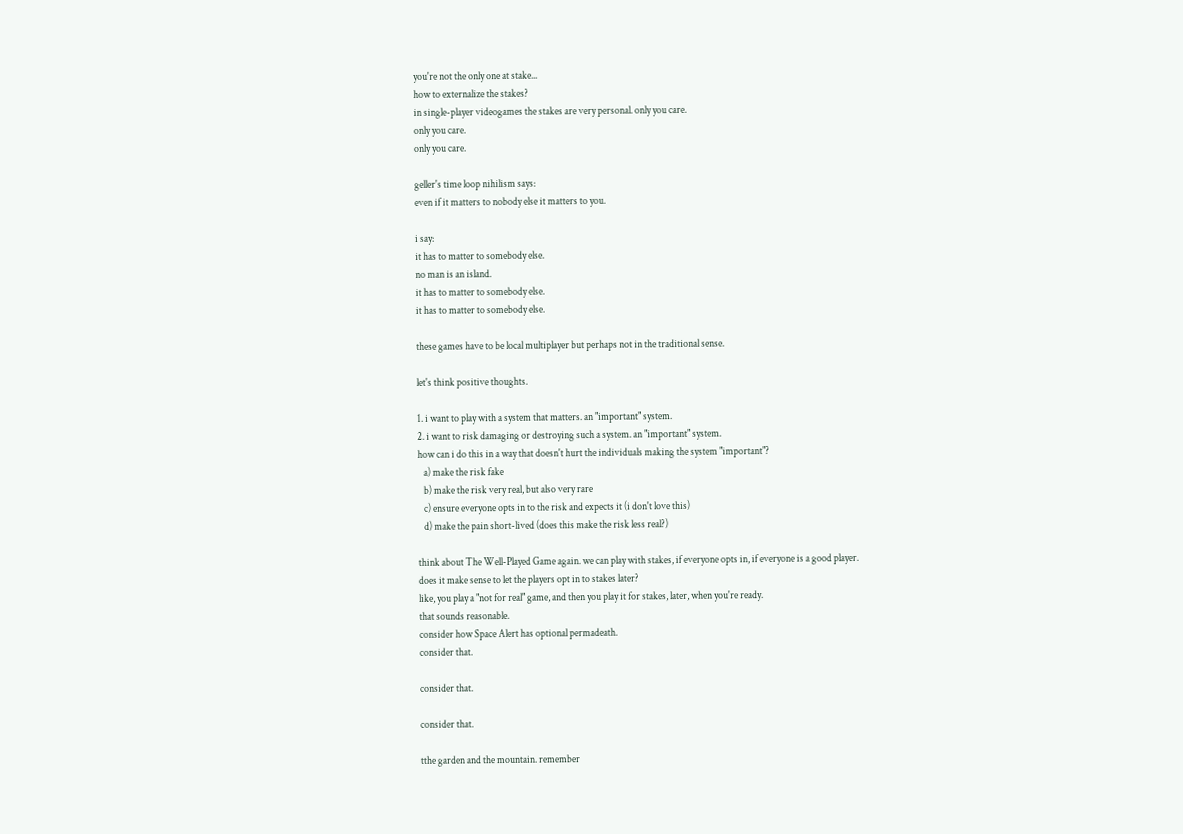you're not the only one at stake...
how to externalize the stakes?
in single-player videogames the stakes are very personal. only you care.
only you care.
only you care.

geller's time loop nihilism says:
even if it matters to nobody else it matters to you.

i say:
it has to matter to somebody else.
no man is an island.
it has to matter to somebody else.
it has to matter to somebody else.

these games have to be local multiplayer but perhaps not in the traditional sense.

let's think positive thoughts.

1. i want to play with a system that matters. an "important" system.
2. i want to risk damaging or destroying such a system. an "important" system.
how can i do this in a way that doesn't hurt the individuals making the system "important"?
   a) make the risk fake
   b) make the risk very real, but also very rare
   c) ensure everyone opts in to the risk and expects it (i don't love this)
   d) make the pain short-lived (does this make the risk less real?)

think about The Well-Played Game again. we can play with stakes, if everyone opts in, if everyone is a good player.
does it make sense to let the players opt in to stakes later?
like, you play a "not for real" game, and then you play it for stakes, later, when you're ready.
that sounds reasonable.
consider how Space Alert has optional permadeath.
consider that.

consider that.

consider that.

tthe garden and the mountain. remember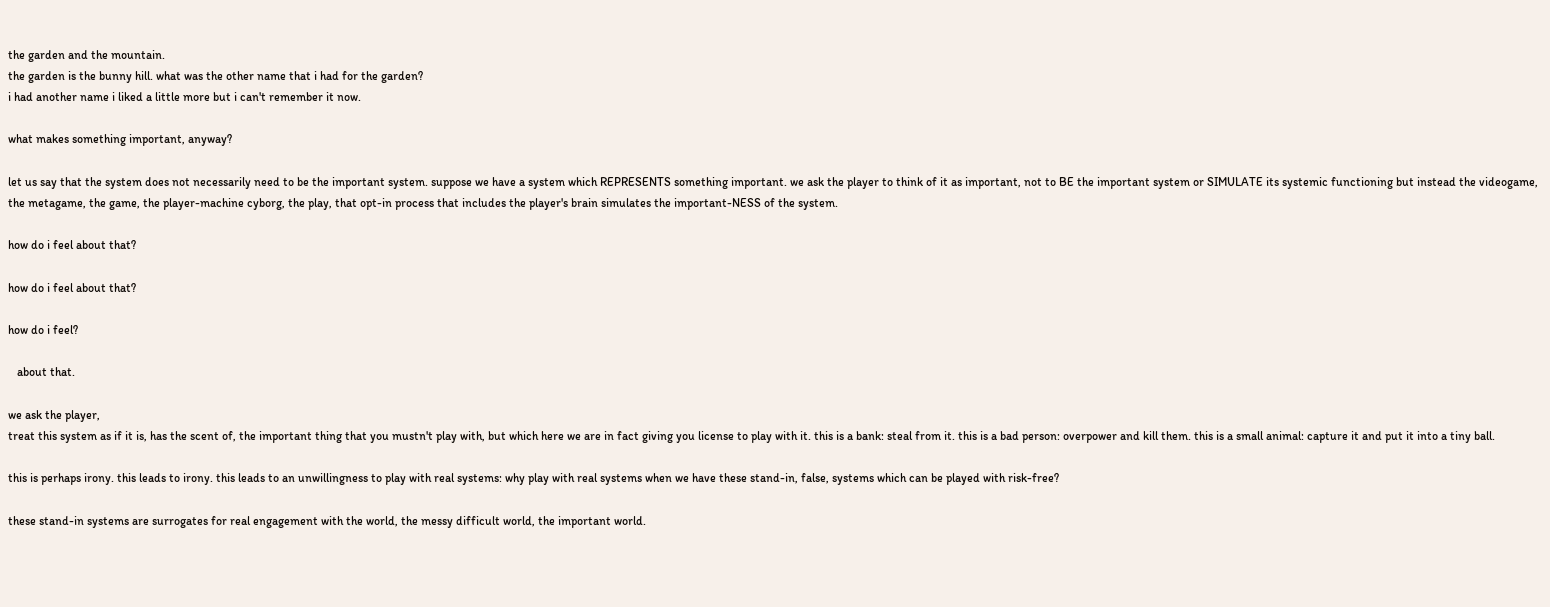the garden and the mountain.
the garden is the bunny hill. what was the other name that i had for the garden?
i had another name i liked a little more but i can't remember it now.

what makes something important, anyway?

let us say that the system does not necessarily need to be the important system. suppose we have a system which REPRESENTS something important. we ask the player to think of it as important, not to BE the important system or SIMULATE its systemic functioning but instead the videogame, the metagame, the game, the player-machine cyborg, the play, that opt-in process that includes the player's brain simulates the important-NESS of the system.

how do i feel about that?

how do i feel about that?

how do i feel?

   about that.

we ask the player,
treat this system as if it is, has the scent of, the important thing that you mustn't play with, but which here we are in fact giving you license to play with it. this is a bank: steal from it. this is a bad person: overpower and kill them. this is a small animal: capture it and put it into a tiny ball.

this is perhaps irony. this leads to irony. this leads to an unwillingness to play with real systems: why play with real systems when we have these stand-in, false, systems which can be played with risk-free?

these stand-in systems are surrogates for real engagement with the world, the messy difficult world, the important world.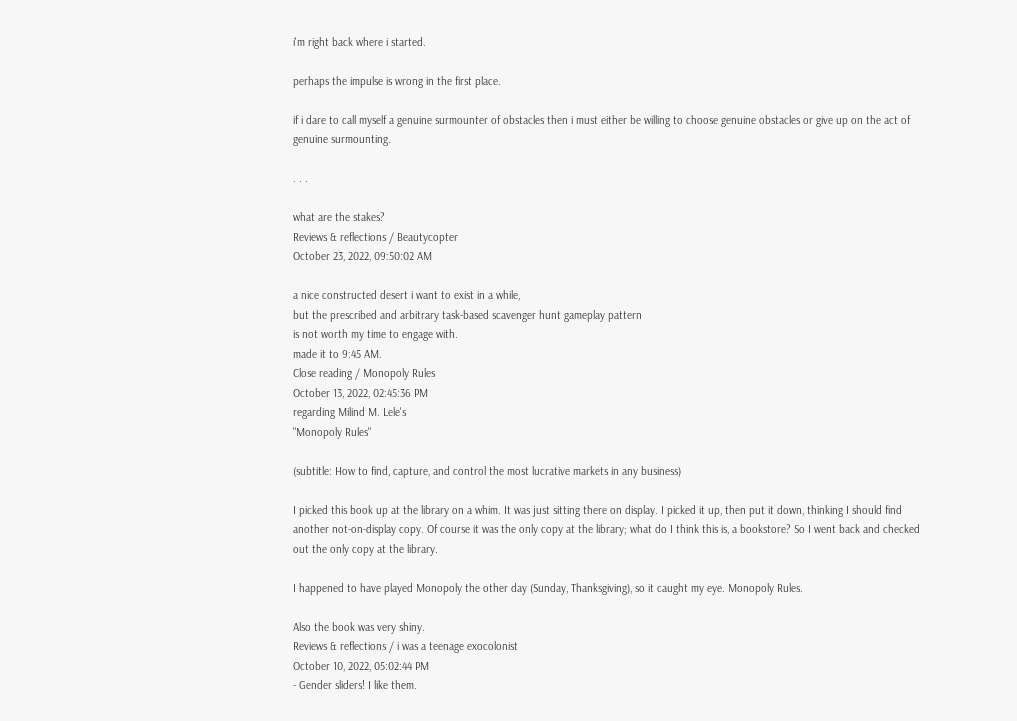i'm right back where i started.

perhaps the impulse is wrong in the first place.

if i dare to call myself a genuine surmounter of obstacles then i must either be willing to choose genuine obstacles or give up on the act of genuine surmounting.

. . .

what are the stakes?
Reviews & reflections / Beautycopter
October 23, 2022, 09:50:02 AM

a nice constructed desert i want to exist in a while,
but the prescribed and arbitrary task-based scavenger hunt gameplay pattern
is not worth my time to engage with.
made it to 9:45 AM.
Close reading / Monopoly Rules
October 13, 2022, 02:45:36 PM
regarding Milind M. Lele's
"Monopoly Rules"

(subtitle: How to find, capture, and control the most lucrative markets in any business)

I picked this book up at the library on a whim. It was just sitting there on display. I picked it up, then put it down, thinking I should find another not-on-display copy. Of course it was the only copy at the library; what do I think this is, a bookstore? So I went back and checked out the only copy at the library.

I happened to have played Monopoly the other day (Sunday, Thanksgiving), so it caught my eye. Monopoly Rules.

Also the book was very shiny.
Reviews & reflections / i was a teenage exocolonist
October 10, 2022, 05:02:44 PM
- Gender sliders! I like them.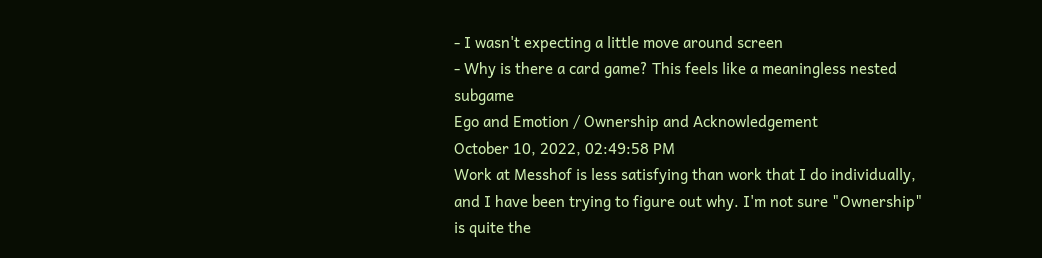- I wasn't expecting a little move around screen
- Why is there a card game? This feels like a meaningless nested subgame
Ego and Emotion / Ownership and Acknowledgement
October 10, 2022, 02:49:58 PM
Work at Messhof is less satisfying than work that I do individually, and I have been trying to figure out why. I'm not sure "Ownership" is quite the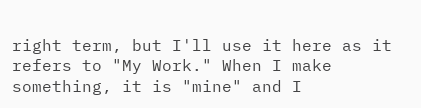right term, but I'll use it here as it refers to "My Work." When I make something, it is "mine" and I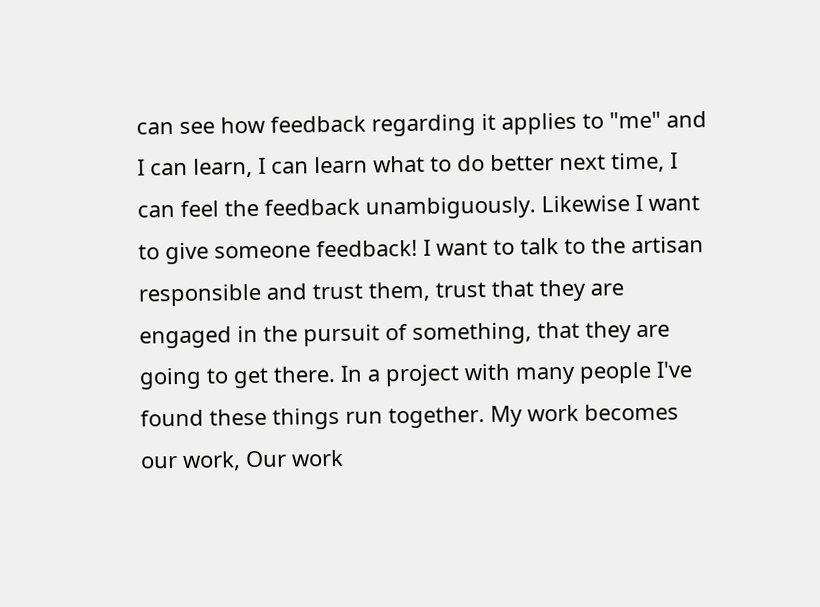can see how feedback regarding it applies to "me" and I can learn, I can learn what to do better next time, I can feel the feedback unambiguously. Likewise I want to give someone feedback! I want to talk to the artisan responsible and trust them, trust that they are engaged in the pursuit of something, that they are going to get there. In a project with many people I've found these things run together. My work becomes our work, Our work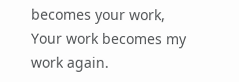becomes your work, Your work becomes my work again.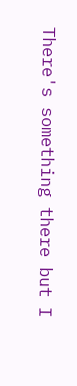There's something there but I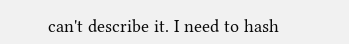can't describe it. I need to hash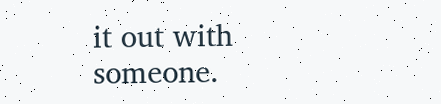it out with someone.